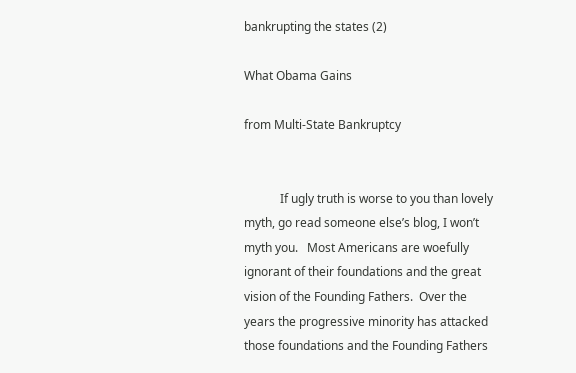bankrupting the states (2)

What Obama Gains

from Multi-State Bankruptcy


            If ugly truth is worse to you than lovely myth, go read someone else’s blog, I won’t myth you.   Most Americans are woefully ignorant of their foundations and the great vision of the Founding Fathers.  Over the years the progressive minority has attacked those foundations and the Founding Fathers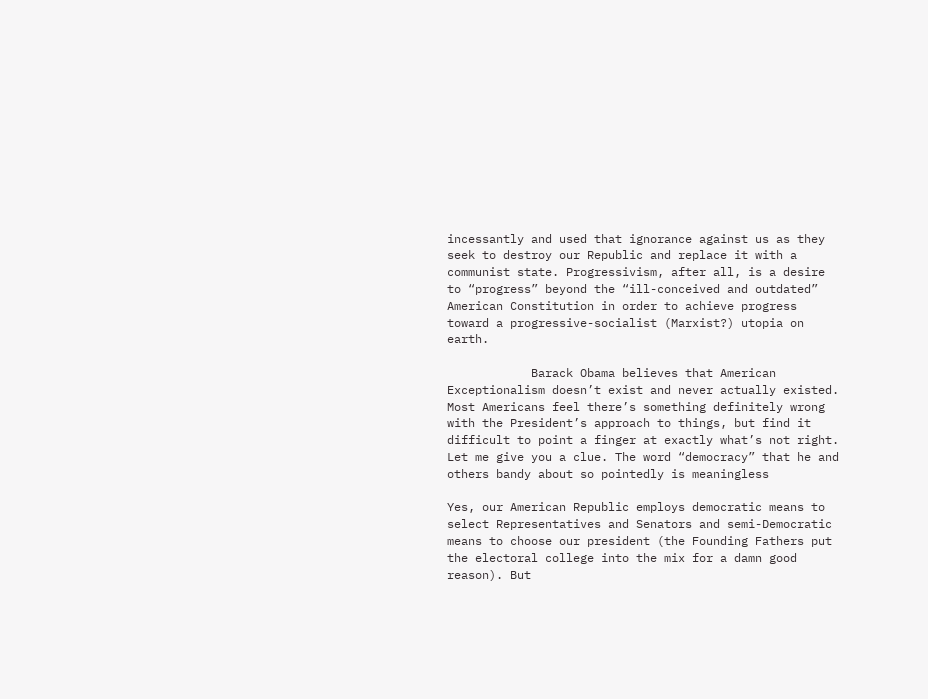incessantly and used that ignorance against us as they seek to destroy our Republic and replace it with a communist state. Progressivism, after all, is a desire to “progress” beyond the “ill-conceived and outdated” American Constitution in order to achieve progress toward a progressive-socialist (Marxist?) utopia on earth.

            Barack Obama believes that American Exceptionalism doesn’t exist and never actually existed. Most Americans feel there’s something definitely wrong with the President’s approach to things, but find it difficult to point a finger at exactly what’s not right. Let me give you a clue. The word “democracy” that he and others bandy about so pointedly is meaningless

Yes, our American Republic employs democratic means to select Representatives and Senators and semi-Democratic means to choose our president (the Founding Fathers put the electoral college into the mix for a damn good reason). But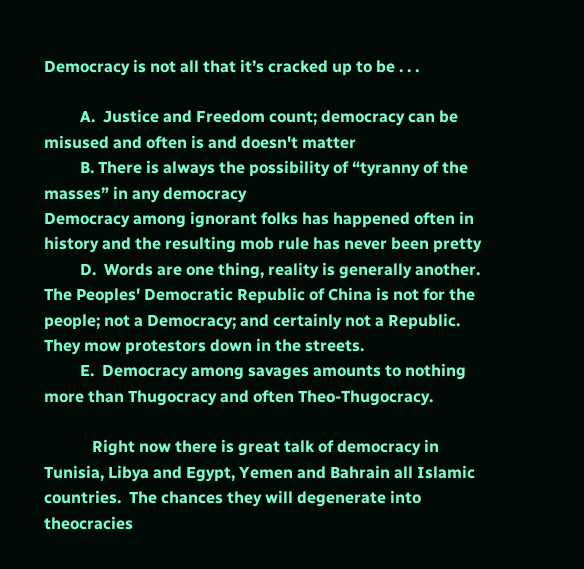Democracy is not all that it’s cracked up to be . . .

         A.  Justice and Freedom count; democracy can be misused and often is and doesn't matter
         B. There is always the possibility of “tyranny of the masses” in any democracy
Democracy among ignorant folks has happened often in history and the resulting mob rule has never been pretty
         D.  Words are one thing, reality is generally another.  The Peoples' Democratic Republic of China is not for the people; not a Democracy; and certainly not a Republic.  They mow protestors down in the streets.
         E.  Democracy among savages amounts to nothing more than Thugocracy and often Theo-Thugocracy.

            Right now there is great talk of democracy in Tunisia, Libya and Egypt, Yemen and Bahrain all Islamic countries.  The chances they will degenerate into theocracies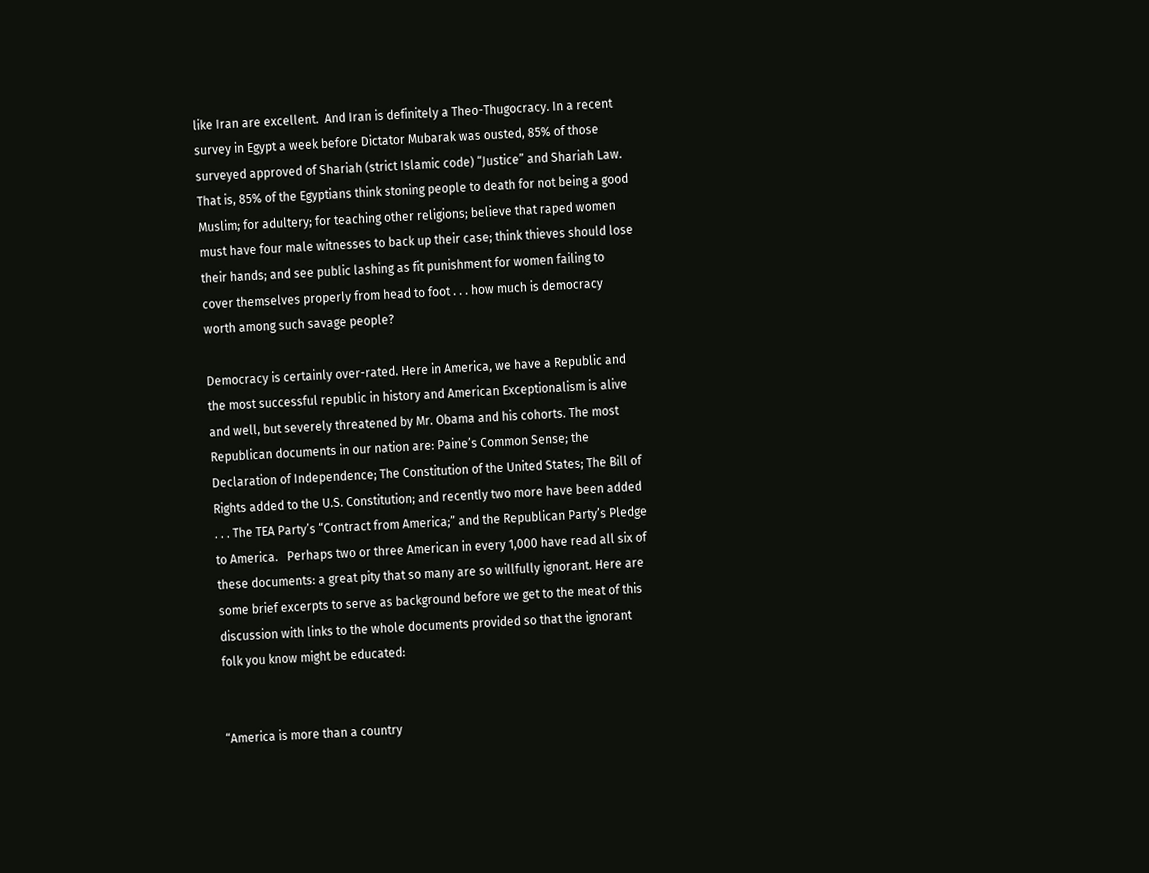like Iran are excellent.  And Iran is definitely a Theo-Thugocracy. In a recent survey in Egypt a week before Dictator Mubarak was ousted, 85% of those surveyed approved of Shariah (strict Islamic code) “Justice” and Shariah Law. That is, 85% of the Egyptians think stoning people to death for not being a good Muslim; for adultery; for teaching other religions; believe that raped women must have four male witnesses to back up their case; think thieves should lose their hands; and see public lashing as fit punishment for women failing to cover themselves properly from head to foot . . . how much is democracy worth among such savage people?

Democracy is certainly over-rated. Here in America, we have a Republic and the most successful republic in history and American Exceptionalism is alive and well, but severely threatened by Mr. Obama and his cohorts. The most Republican documents in our nation are: Paine’s Common Sense; the Declaration of Independence; The Constitution of the United States; The Bill of Rights added to the U.S. Constitution; and recently two more have been added  . . . The TEA Party’s “Contract from America;” and the Republican Party’s Pledge to America.   Perhaps two or three American in every 1,000 have read all six of these documents: a great pity that so many are so willfully ignorant. Here are some brief excerpts to serve as background before we get to the meat of this discussion with links to the whole documents provided so that the ignorant folk you know might be educated:


“America is more than a country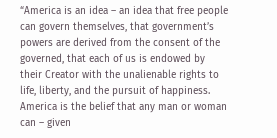“America is an idea – an idea that free people can govern themselves, that government’s powers are derived from the consent of the governed, that each of us is endowed by their Creator with the unalienable rights to life, liberty, and the pursuit of happiness. America is the belief that any man or woman can – given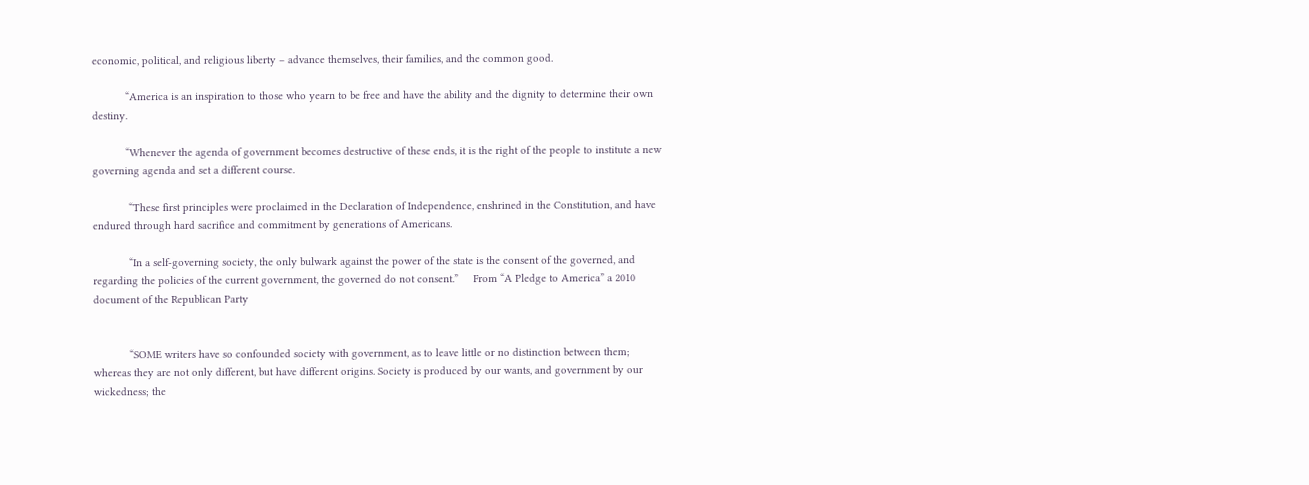economic, political, and religious liberty – advance themselves, their families, and the common good.

           “America is an inspiration to those who yearn to be free and have the ability and the dignity to determine their own destiny.

           “Whenever the agenda of government becomes destructive of these ends, it is the right of the people to institute a new governing agenda and set a different course.

            “These first principles were proclaimed in the Declaration of Independence, enshrined in the Constitution, and have endured through hard sacrifice and commitment by generations of Americans.

            “In a self-governing society, the only bulwark against the power of the state is the consent of the governed, and regarding the policies of the current government, the governed do not consent.”     From “A Pledge to America” a 2010 document of the Republican Party


            “SOME writers have so confounded society with government, as to leave little or no distinction between them; whereas they are not only different, but have different origins. Society is produced by our wants, and government by our wickedness; the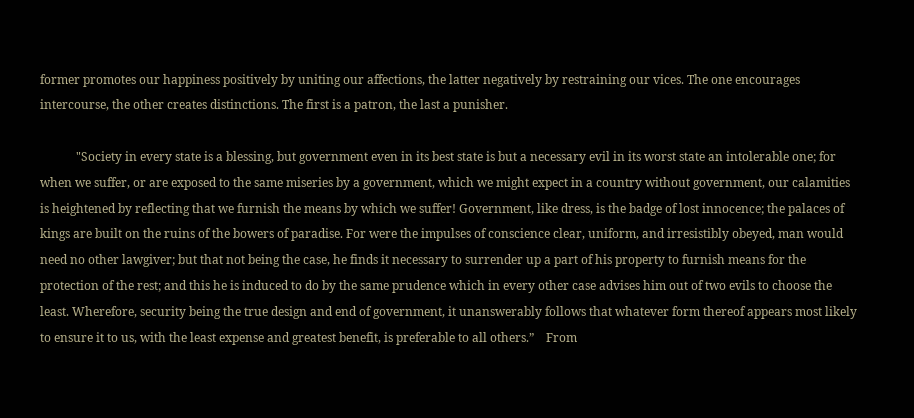former promotes our happiness positively by uniting our affections, the latter negatively by restraining our vices. The one encourages intercourse, the other creates distinctions. The first is a patron, the last a punisher.

            "Society in every state is a blessing, but government even in its best state is but a necessary evil in its worst state an intolerable one; for when we suffer, or are exposed to the same miseries by a government, which we might expect in a country without government, our calamities is heightened by reflecting that we furnish the means by which we suffer! Government, like dress, is the badge of lost innocence; the palaces of kings are built on the ruins of the bowers of paradise. For were the impulses of conscience clear, uniform, and irresistibly obeyed, man would need no other lawgiver; but that not being the case, he finds it necessary to surrender up a part of his property to furnish means for the protection of the rest; and this he is induced to do by the same prudence which in every other case advises him out of two evils to choose the least. Wherefore, security being the true design and end of government, it unanswerably follows that whatever form thereof appears most likely to ensure it to us, with the least expense and greatest benefit, is preferable to all others.”    From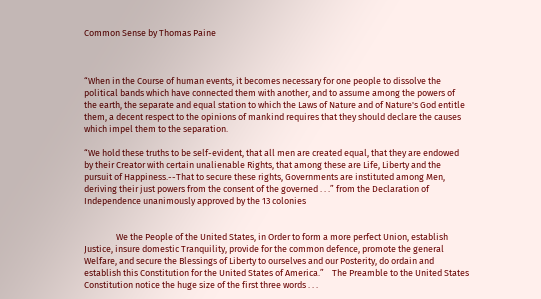Common Sense by Thomas Paine



“When in the Course of human events, it becomes necessary for one people to dissolve the political bands which have connected them with another, and to assume among the powers of the earth, the separate and equal station to which the Laws of Nature and of Nature's God entitle them, a decent respect to the opinions of mankind requires that they should declare the causes which impel them to the separation.

“We hold these truths to be self-evident, that all men are created equal, that they are endowed by their Creator with certain unalienable Rights, that among these are Life, Liberty and the pursuit of Happiness.--That to secure these rights, Governments are instituted among Men, deriving their just powers from the consent of the governed . . .” from the Declaration of Independence unanimously approved by the 13 colonies


                We the People of the United States, in Order to form a more perfect Union, establish Justice, insure domestic Tranquility, provide for the common defence, promote the general Welfare, and secure the Blessings of Liberty to ourselves and our Posterity, do ordain and establish this Constitution for the United States of America.”    The Preamble to the United States Constitution notice the huge size of the first three words . . .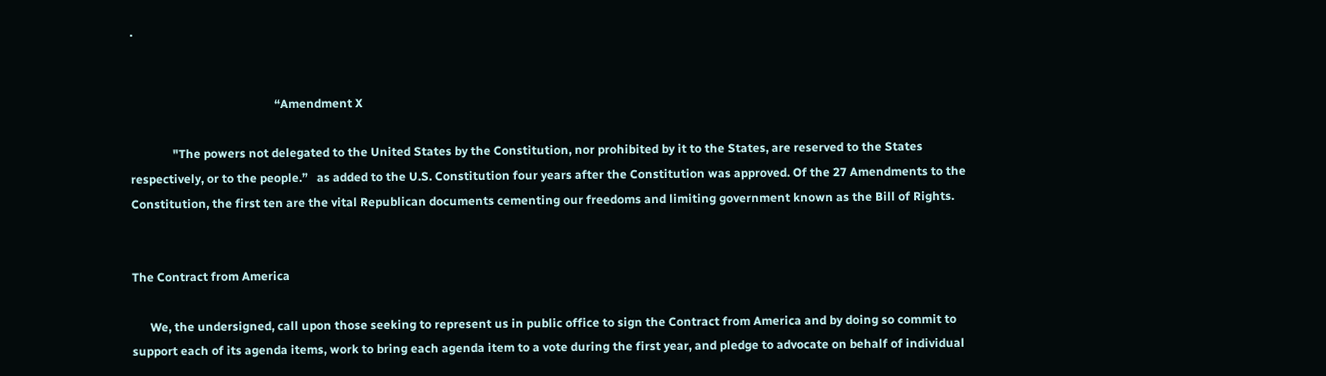.


                                                “Amendment X

              "The powers not delegated to the United States by the Constitution, nor prohibited by it to the States, are reserved to the States respectively, or to the people.”   as added to the U.S. Constitution four years after the Constitution was approved. Of the 27 Amendments to the Constitution, the first ten are the vital Republican documents cementing our freedoms and limiting government known as the Bill of Rights.


The Contract from America

      We, the undersigned, call upon those seeking to represent us in public office to sign the Contract from America and by doing so commit to support each of its agenda items, work to bring each agenda item to a vote during the first year, and pledge to advocate on behalf of individual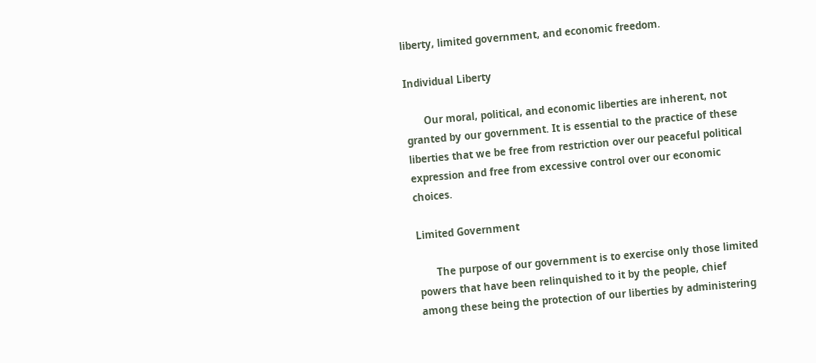liberty, limited government, and economic freedom.

Individual Liberty

      Our moral, political, and economic liberties are inherent, not granted by our government. It is essential to the practice of these liberties that we be free from restriction over our peaceful political expression and free from excessive control over our economic choices.

Limited Government

      The purpose of our government is to exercise only those limited powers that have been relinquished to it by the people, chief among these being the protection of our liberties by administering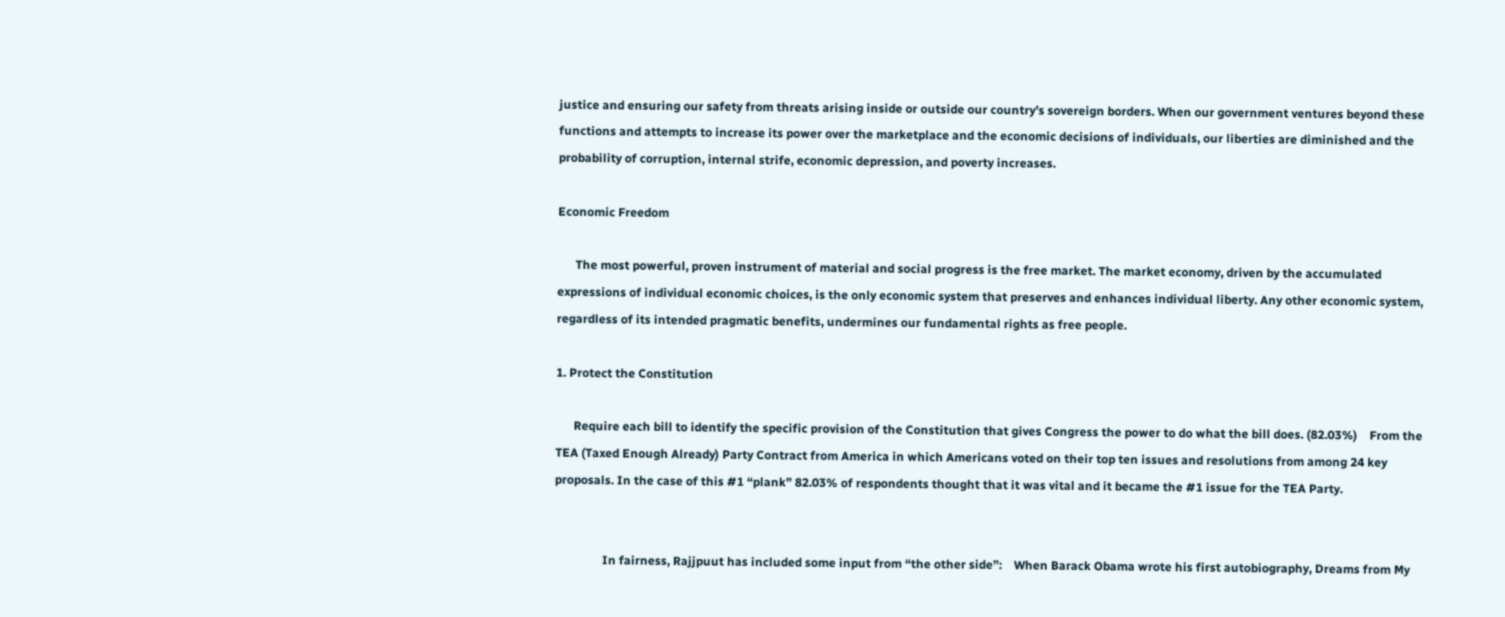justice and ensuring our safety from threats arising inside or outside our country’s sovereign borders. When our government ventures beyond these functions and attempts to increase its power over the marketplace and the economic decisions of individuals, our liberties are diminished and the probability of corruption, internal strife, economic depression, and poverty increases.

Economic Freedom

      The most powerful, proven instrument of material and social progress is the free market. The market economy, driven by the accumulated expressions of individual economic choices, is the only economic system that preserves and enhances individual liberty. Any other economic system, regardless of its intended pragmatic benefits, undermines our fundamental rights as free people.

1. Protect the Constitution

      Require each bill to identify the specific provision of the Constitution that gives Congress the power to do what the bill does. (82.03%)    From the TEA (Taxed Enough Already) Party Contract from America in which Americans voted on their top ten issues and resolutions from among 24 key proposals. In the case of this #1 “plank” 82.03% of respondents thought that it was vital and it became the #1 issue for the TEA Party.


                In fairness, Rajjpuut has included some input from “the other side”:    When Barack Obama wrote his first autobiography, Dreams from My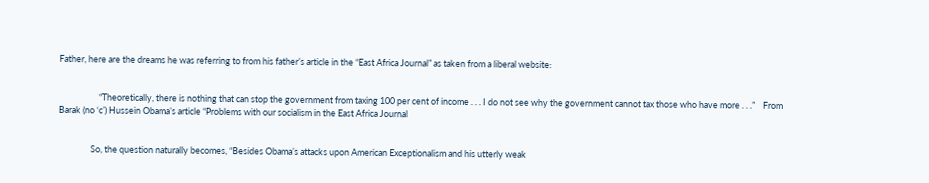Father, here are the dreams he was referring to from his father’s article in the “East Africa Journal” as taken from a liberal website:


                    “Theoretically, there is nothing that can stop the government from taxing 100 per cent of income . . . I do not see why the government cannot tax those who have more . . .”    From Barak (no ‘c’) Hussein Obama’s article “Problems with our socialism in the East Africa Journal


                So, the question naturally becomes, “Besides Obama’s attacks upon American Exceptionalism and his utterly weak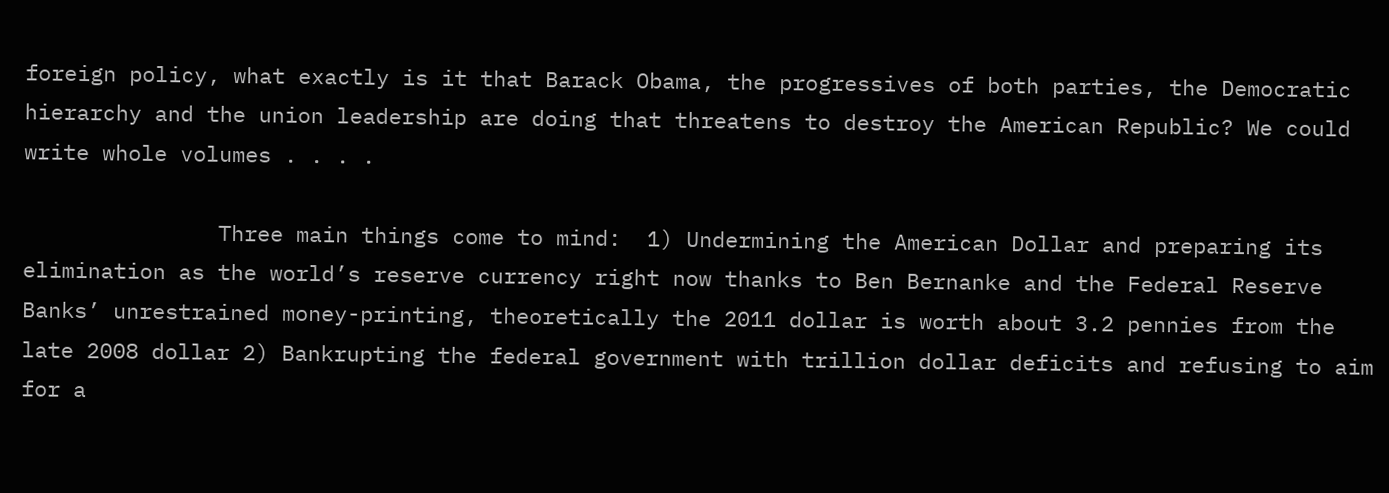foreign policy, what exactly is it that Barack Obama, the progressives of both parties, the Democratic hierarchy and the union leadership are doing that threatens to destroy the American Republic? We could write whole volumes . . . .

               Three main things come to mind:  1) Undermining the American Dollar and preparing its elimination as the world’s reserve currency right now thanks to Ben Bernanke and the Federal Reserve Banks’ unrestrained money-printing, theoretically the 2011 dollar is worth about 3.2 pennies from the late 2008 dollar 2) Bankrupting the federal government with trillion dollar deficits and refusing to aim for a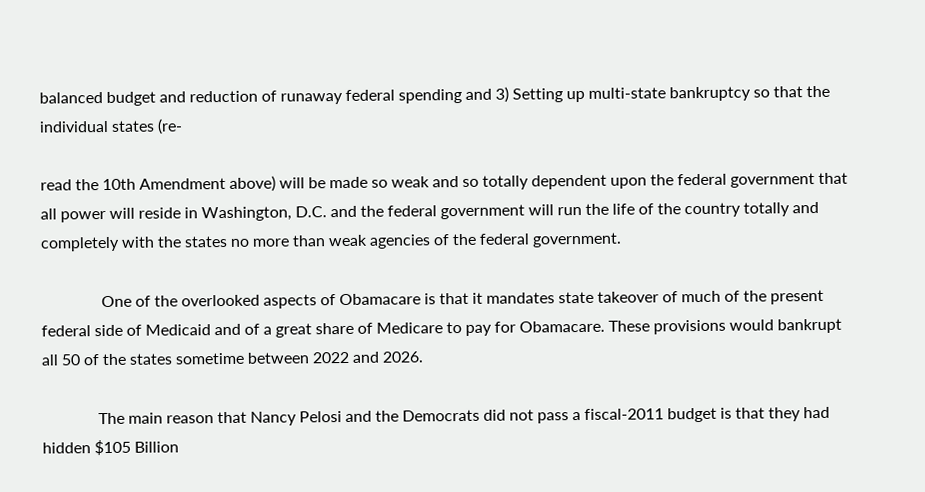balanced budget and reduction of runaway federal spending and 3) Setting up multi-state bankruptcy so that the individual states (re-

read the 10th Amendment above) will be made so weak and so totally dependent upon the federal government that all power will reside in Washington, D.C. and the federal government will run the life of the country totally and completely with the states no more than weak agencies of the federal government.

               One of the overlooked aspects of Obamacare is that it mandates state takeover of much of the present federal side of Medicaid and of a great share of Medicare to pay for Obamacare. These provisions would bankrupt all 50 of the states sometime between 2022 and 2026.

              The main reason that Nancy Pelosi and the Democrats did not pass a fiscal-2011 budget is that they had hidden $105 Billion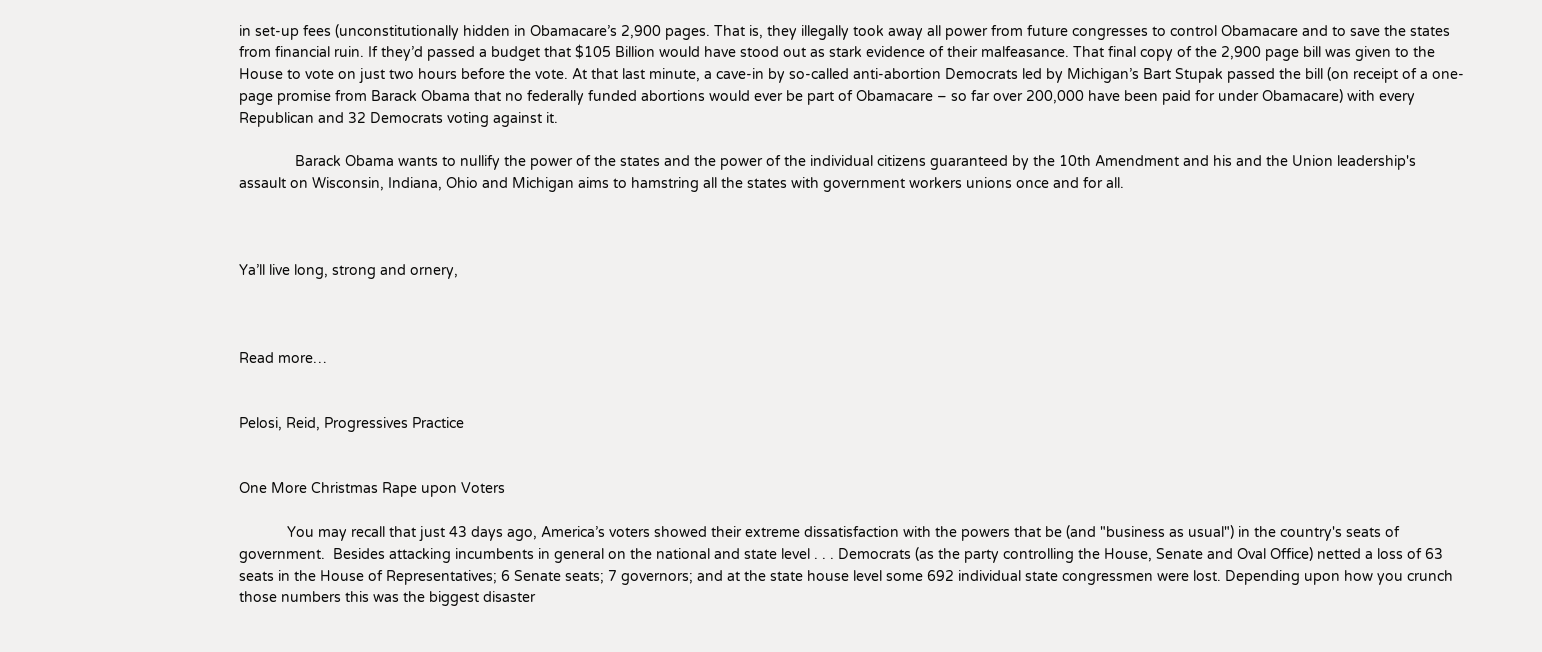in set-up fees (unconstitutionally hidden in Obamacare’s 2,900 pages. That is, they illegally took away all power from future congresses to control Obamacare and to save the states from financial ruin. If they’d passed a budget that $105 Billion would have stood out as stark evidence of their malfeasance. That final copy of the 2,900 page bill was given to the House to vote on just two hours before the vote. At that last minute, a cave-in by so-called anti-abortion Democrats led by Michigan’s Bart Stupak passed the bill (on receipt of a one-page promise from Barack Obama that no federally funded abortions would ever be part of Obamacare – so far over 200,000 have been paid for under Obamacare) with every Republican and 32 Democrats voting against it.

              Barack Obama wants to nullify the power of the states and the power of the individual citizens guaranteed by the 10th Amendment and his and the Union leadership's assault on Wisconsin, Indiana, Ohio and Michigan aims to hamstring all the states with government workers unions once and for all.



Ya’ll live long, strong and ornery,



Read more…


Pelosi, Reid, Progressives Practice


One More Christmas Rape upon Voters

            You may recall that just 43 days ago, America’s voters showed their extreme dissatisfaction with the powers that be (and "business as usual") in the country's seats of government.  Besides attacking incumbents in general on the national and state level . . . Democrats (as the party controlling the House, Senate and Oval Office) netted a loss of 63 seats in the House of Representatives; 6 Senate seats; 7 governors; and at the state house level some 692 individual state congressmen were lost. Depending upon how you crunch those numbers this was the biggest disaster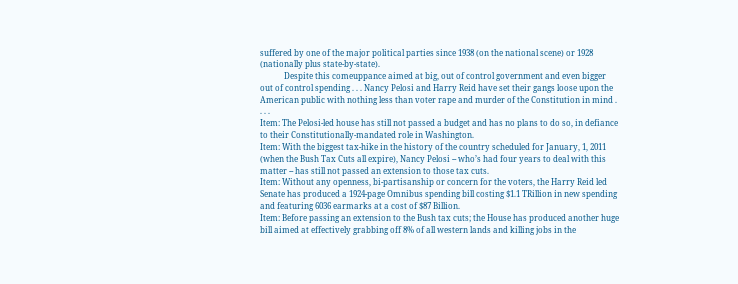suffered by one of the major political parties since 1938 (on the national scene) or 1928 (nationally plus state-by-state).
            Despite this comeuppance aimed at big, out of control government and even bigger out of control spending . . . Nancy Pelosi and Harry Reid have set their gangs loose upon the American public with nothing less than voter rape and murder of the Constitution in mind . . . .
Item: The Pelosi-led house has still not passed a budget and has no plans to do so, in defiance to their Constitutionally-mandated role in Washington.
Item: With the biggest tax-hike in the history of the country scheduled for January, 1, 2011 (when the Bush Tax Cuts all expire), Nancy Pelosi -- who’s had four years to deal with this matter -- has still not passed an extension to those tax cuts.
Item: Without any openness, bi-partisanship or concern for the voters, the Harry Reid led Senate has produced a 1924-page Omnibus spending bill costing $1.1 TRillion in new spending and featuring 6036 earmarks at a cost of $87 Billion.
Item: Before passing an extension to the Bush tax cuts; the House has produced another huge bill aimed at effectively grabbing off 8% of all western lands and killing jobs in the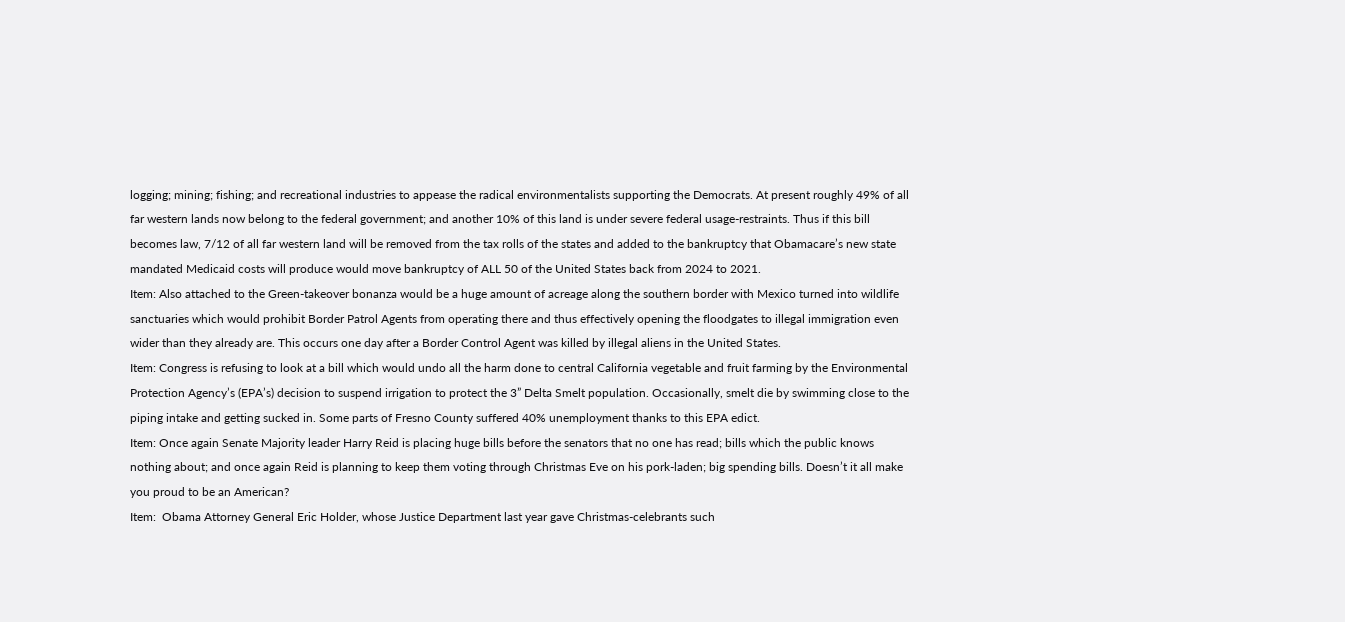logging; mining; fishing; and recreational industries to appease the radical environmentalists supporting the Democrats. At present roughly 49% of all far western lands now belong to the federal government; and another 10% of this land is under severe federal usage-restraints. Thus if this bill becomes law, 7/12 of all far western land will be removed from the tax rolls of the states and added to the bankruptcy that Obamacare’s new state mandated Medicaid costs will produce would move bankruptcy of ALL 50 of the United States back from 2024 to 2021.
Item: Also attached to the Green-takeover bonanza would be a huge amount of acreage along the southern border with Mexico turned into wildlife sanctuaries which would prohibit Border Patrol Agents from operating there and thus effectively opening the floodgates to illegal immigration even wider than they already are. This occurs one day after a Border Control Agent was killed by illegal aliens in the United States.
Item: Congress is refusing to look at a bill which would undo all the harm done to central California vegetable and fruit farming by the Environmental Protection Agency’s (EPA’s) decision to suspend irrigation to protect the 3” Delta Smelt population. Occasionally, smelt die by swimming close to the piping intake and getting sucked in. Some parts of Fresno County suffered 40% unemployment thanks to this EPA edict.
Item: Once again Senate Majority leader Harry Reid is placing huge bills before the senators that no one has read; bills which the public knows nothing about; and once again Reid is planning to keep them voting through Christmas Eve on his pork-laden; big spending bills. Doesn’t it all make you proud to be an American?
Item:  Obama Attorney General Eric Holder, whose Justice Department last year gave Christmas-celebrants such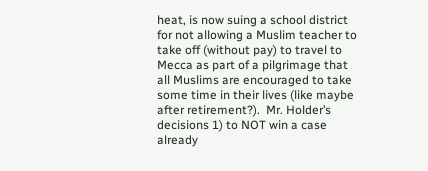heat, is now suing a school district for not allowing a Muslim teacher to take off (without pay) to travel to Mecca as part of a pilgrimage that all Muslims are encouraged to take some time in their lives (like maybe after retirement?).  Mr. Holder’s decisions 1) to NOT win a case already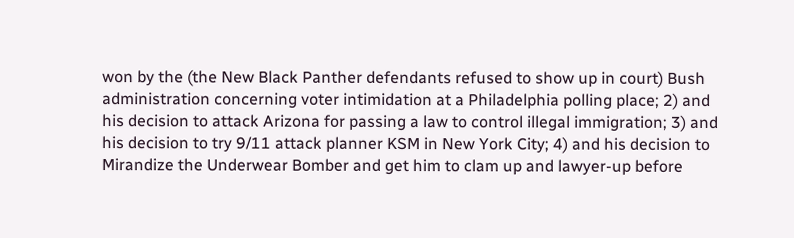won by the (the New Black Panther defendants refused to show up in court) Bush administration concerning voter intimidation at a Philadelphia polling place; 2) and his decision to attack Arizona for passing a law to control illegal immigration; 3) and his decision to try 9/11 attack planner KSM in New York City; 4) and his decision to Mirandize the Underwear Bomber and get him to clam up and lawyer-up before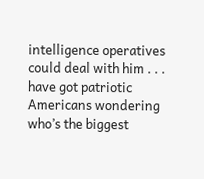intelligence operatives could deal with him . . . have got patriotic Americans wondering who’s the biggest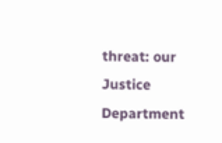threat: our Justice Department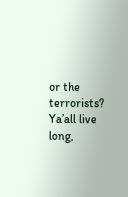or the terrorists?
Ya’all live long,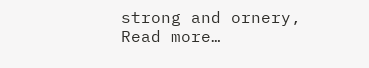strong and ornery,
Read more…